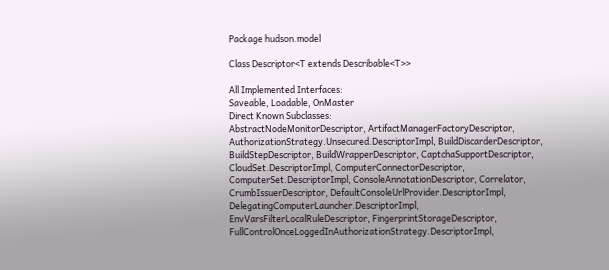Package hudson.model

Class Descriptor<T extends Describable<T>>

All Implemented Interfaces:
Saveable, Loadable, OnMaster
Direct Known Subclasses:
AbstractNodeMonitorDescriptor, ArtifactManagerFactoryDescriptor, AuthorizationStrategy.Unsecured.DescriptorImpl, BuildDiscarderDescriptor, BuildStepDescriptor, BuildWrapperDescriptor, CaptchaSupportDescriptor, CloudSet.DescriptorImpl, ComputerConnectorDescriptor, ComputerSet.DescriptorImpl, ConsoleAnnotationDescriptor, Correlator, CrumbIssuerDescriptor, DefaultConsoleUrlProvider.DescriptorImpl, DelegatingComputerLauncher.DescriptorImpl, EnvVarsFilterLocalRuleDescriptor, FingerprintStorageDescriptor, FullControlOnceLoggedInAuthorizationStrategy.DescriptorImpl,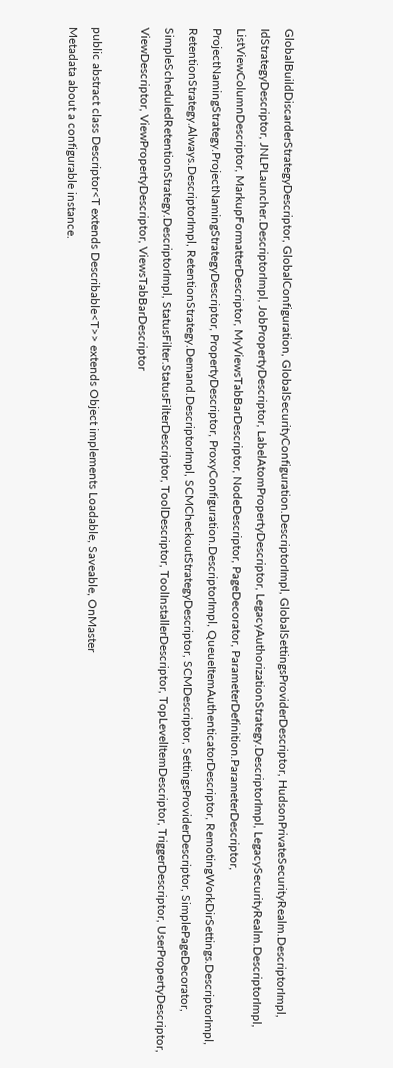GlobalBuildDiscarderStrategyDescriptor, GlobalConfiguration, GlobalSecurityConfiguration.DescriptorImpl, GlobalSettingsProviderDescriptor, HudsonPrivateSecurityRealm.DescriptorImpl, IdStrategyDescriptor, JNLPLauncher.DescriptorImpl, JobPropertyDescriptor, LabelAtomPropertyDescriptor, LegacyAuthorizationStrategy.DescriptorImpl, LegacySecurityRealm.DescriptorImpl, ListViewColumnDescriptor, MarkupFormatterDescriptor, MyViewsTabBarDescriptor, NodeDescriptor, PageDecorator, ParameterDefinition.ParameterDescriptor, ProjectNamingStrategy.ProjectNamingStrategyDescriptor, PropertyDescriptor, ProxyConfiguration.DescriptorImpl, QueueItemAuthenticatorDescriptor, RemotingWorkDirSettings.DescriptorImpl, RetentionStrategy.Always.DescriptorImpl, RetentionStrategy.Demand.DescriptorImpl, SCMCheckoutStrategyDescriptor, SCMDescriptor, SettingsProviderDescriptor, SimplePageDecorator, SimpleScheduledRetentionStrategy.DescriptorImpl, StatusFilter.StatusFilterDescriptor, ToolDescriptor, ToolInstallerDescriptor, TopLevelItemDescriptor, TriggerDescriptor, UserPropertyDescriptor, ViewDescriptor, ViewPropertyDescriptor, ViewsTabBarDescriptor

public abstract class Descriptor<T extends Describable<T>> extends Object implements Loadable, Saveable, OnMaster
Metadata about a configurable instance.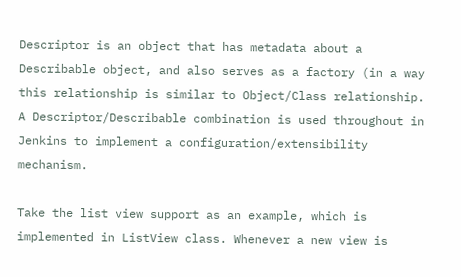Descriptor is an object that has metadata about a Describable object, and also serves as a factory (in a way this relationship is similar to Object/Class relationship. A Descriptor/Describable combination is used throughout in Jenkins to implement a configuration/extensibility mechanism.

Take the list view support as an example, which is implemented in ListView class. Whenever a new view is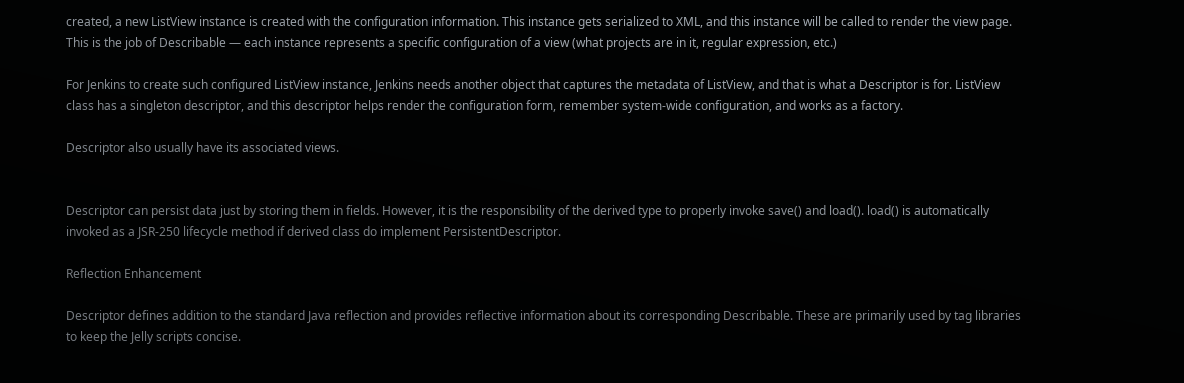created, a new ListView instance is created with the configuration information. This instance gets serialized to XML, and this instance will be called to render the view page. This is the job of Describable — each instance represents a specific configuration of a view (what projects are in it, regular expression, etc.)

For Jenkins to create such configured ListView instance, Jenkins needs another object that captures the metadata of ListView, and that is what a Descriptor is for. ListView class has a singleton descriptor, and this descriptor helps render the configuration form, remember system-wide configuration, and works as a factory.

Descriptor also usually have its associated views.


Descriptor can persist data just by storing them in fields. However, it is the responsibility of the derived type to properly invoke save() and load(). load() is automatically invoked as a JSR-250 lifecycle method if derived class do implement PersistentDescriptor.

Reflection Enhancement

Descriptor defines addition to the standard Java reflection and provides reflective information about its corresponding Describable. These are primarily used by tag libraries to keep the Jelly scripts concise.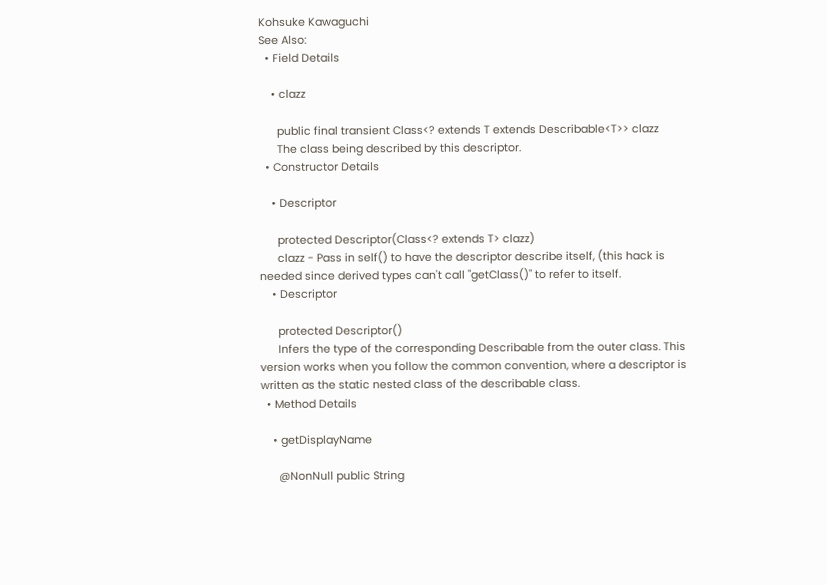Kohsuke Kawaguchi
See Also:
  • Field Details

    • clazz

      public final transient Class<? extends T extends Describable<T>> clazz
      The class being described by this descriptor.
  • Constructor Details

    • Descriptor

      protected Descriptor(Class<? extends T> clazz)
      clazz - Pass in self() to have the descriptor describe itself, (this hack is needed since derived types can't call "getClass()" to refer to itself.
    • Descriptor

      protected Descriptor()
      Infers the type of the corresponding Describable from the outer class. This version works when you follow the common convention, where a descriptor is written as the static nested class of the describable class.
  • Method Details

    • getDisplayName

      @NonNull public String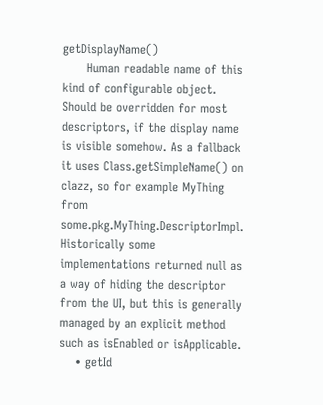getDisplayName()
      Human readable name of this kind of configurable object. Should be overridden for most descriptors, if the display name is visible somehow. As a fallback it uses Class.getSimpleName() on clazz, so for example MyThing from some.pkg.MyThing.DescriptorImpl. Historically some implementations returned null as a way of hiding the descriptor from the UI, but this is generally managed by an explicit method such as isEnabled or isApplicable.
    • getId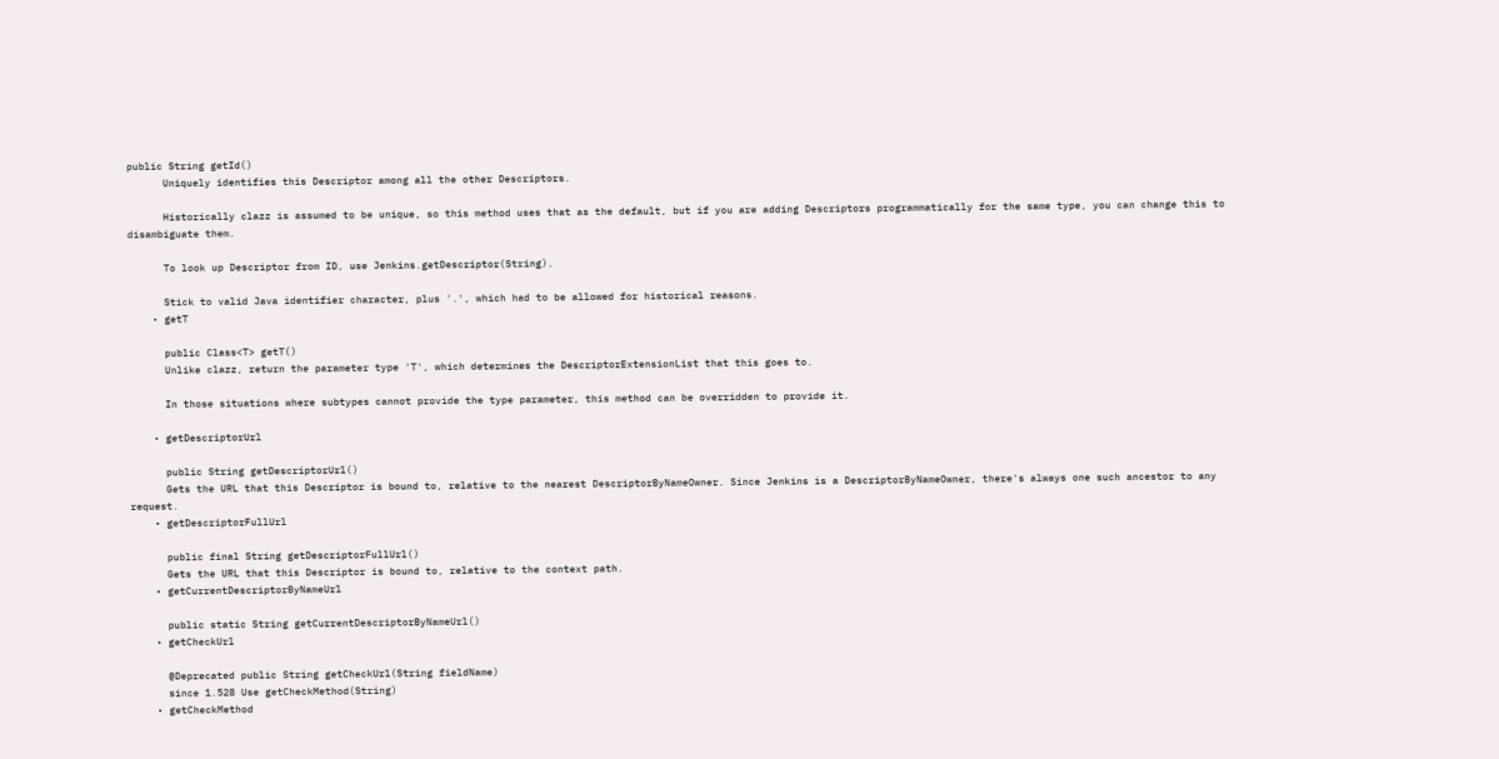public String getId()
      Uniquely identifies this Descriptor among all the other Descriptors.

      Historically clazz is assumed to be unique, so this method uses that as the default, but if you are adding Descriptors programmatically for the same type, you can change this to disambiguate them.

      To look up Descriptor from ID, use Jenkins.getDescriptor(String).

      Stick to valid Java identifier character, plus '.', which had to be allowed for historical reasons.
    • getT

      public Class<T> getT()
      Unlike clazz, return the parameter type 'T', which determines the DescriptorExtensionList that this goes to.

      In those situations where subtypes cannot provide the type parameter, this method can be overridden to provide it.

    • getDescriptorUrl

      public String getDescriptorUrl()
      Gets the URL that this Descriptor is bound to, relative to the nearest DescriptorByNameOwner. Since Jenkins is a DescriptorByNameOwner, there's always one such ancestor to any request.
    • getDescriptorFullUrl

      public final String getDescriptorFullUrl()
      Gets the URL that this Descriptor is bound to, relative to the context path.
    • getCurrentDescriptorByNameUrl

      public static String getCurrentDescriptorByNameUrl()
    • getCheckUrl

      @Deprecated public String getCheckUrl(String fieldName)
      since 1.528 Use getCheckMethod(String)
    • getCheckMethod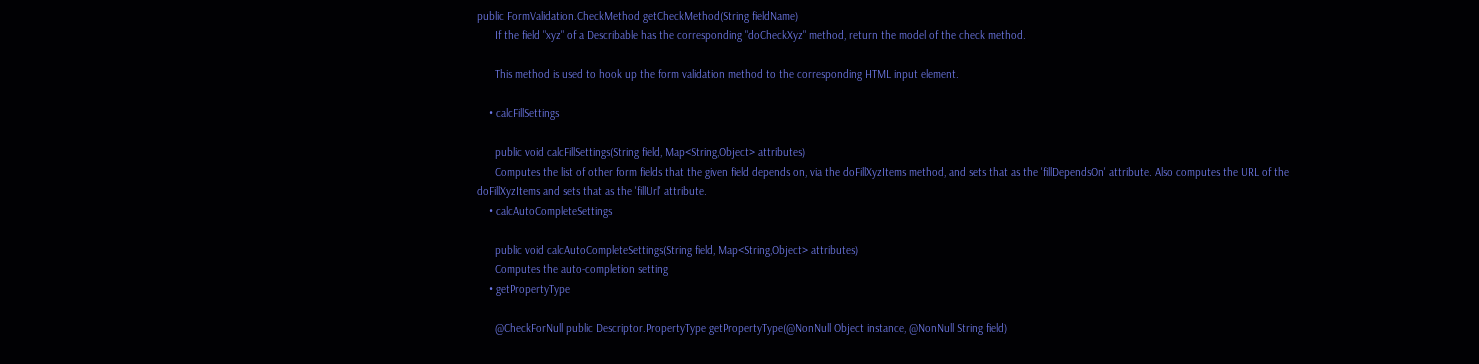public FormValidation.CheckMethod getCheckMethod(String fieldName)
      If the field "xyz" of a Describable has the corresponding "doCheckXyz" method, return the model of the check method.

      This method is used to hook up the form validation method to the corresponding HTML input element.

    • calcFillSettings

      public void calcFillSettings(String field, Map<String,Object> attributes)
      Computes the list of other form fields that the given field depends on, via the doFillXyzItems method, and sets that as the 'fillDependsOn' attribute. Also computes the URL of the doFillXyzItems and sets that as the 'fillUrl' attribute.
    • calcAutoCompleteSettings

      public void calcAutoCompleteSettings(String field, Map<String,Object> attributes)
      Computes the auto-completion setting
    • getPropertyType

      @CheckForNull public Descriptor.PropertyType getPropertyType(@NonNull Object instance, @NonNull String field)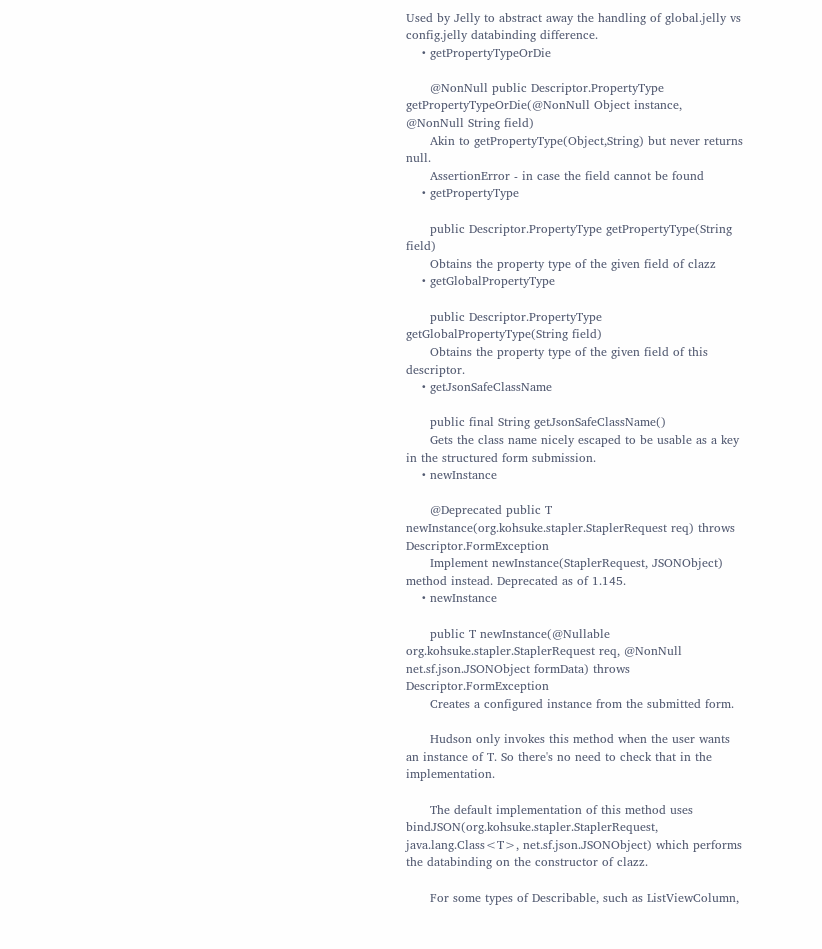Used by Jelly to abstract away the handling of global.jelly vs config.jelly databinding difference.
    • getPropertyTypeOrDie

      @NonNull public Descriptor.PropertyType getPropertyTypeOrDie(@NonNull Object instance, @NonNull String field)
      Akin to getPropertyType(Object,String) but never returns null.
      AssertionError - in case the field cannot be found
    • getPropertyType

      public Descriptor.PropertyType getPropertyType(String field)
      Obtains the property type of the given field of clazz
    • getGlobalPropertyType

      public Descriptor.PropertyType getGlobalPropertyType(String field)
      Obtains the property type of the given field of this descriptor.
    • getJsonSafeClassName

      public final String getJsonSafeClassName()
      Gets the class name nicely escaped to be usable as a key in the structured form submission.
    • newInstance

      @Deprecated public T newInstance(org.kohsuke.stapler.StaplerRequest req) throws Descriptor.FormException
      Implement newInstance(StaplerRequest, JSONObject) method instead. Deprecated as of 1.145.
    • newInstance

      public T newInstance(@Nullable org.kohsuke.stapler.StaplerRequest req, @NonNull net.sf.json.JSONObject formData) throws Descriptor.FormException
      Creates a configured instance from the submitted form.

      Hudson only invokes this method when the user wants an instance of T. So there's no need to check that in the implementation.

      The default implementation of this method uses bindJSON(org.kohsuke.stapler.StaplerRequest, java.lang.Class<T>, net.sf.json.JSONObject) which performs the databinding on the constructor of clazz.

      For some types of Describable, such as ListViewColumn,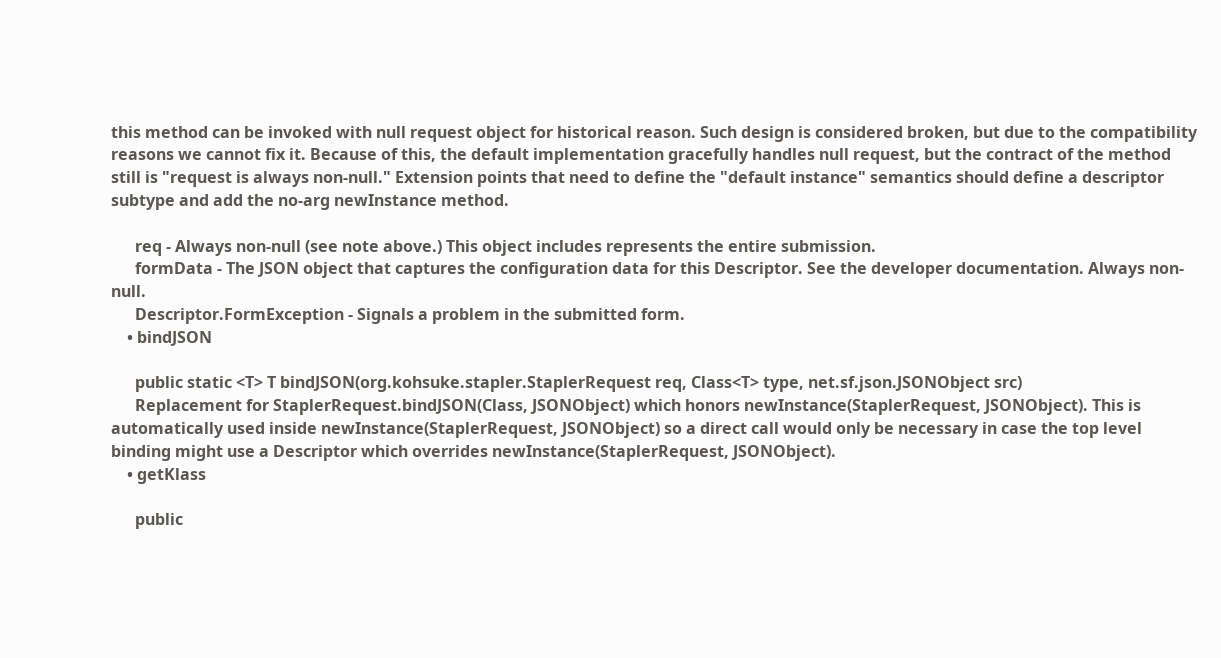this method can be invoked with null request object for historical reason. Such design is considered broken, but due to the compatibility reasons we cannot fix it. Because of this, the default implementation gracefully handles null request, but the contract of the method still is "request is always non-null." Extension points that need to define the "default instance" semantics should define a descriptor subtype and add the no-arg newInstance method.

      req - Always non-null (see note above.) This object includes represents the entire submission.
      formData - The JSON object that captures the configuration data for this Descriptor. See the developer documentation. Always non-null.
      Descriptor.FormException - Signals a problem in the submitted form.
    • bindJSON

      public static <T> T bindJSON(org.kohsuke.stapler.StaplerRequest req, Class<T> type, net.sf.json.JSONObject src)
      Replacement for StaplerRequest.bindJSON(Class, JSONObject) which honors newInstance(StaplerRequest, JSONObject). This is automatically used inside newInstance(StaplerRequest, JSONObject) so a direct call would only be necessary in case the top level binding might use a Descriptor which overrides newInstance(StaplerRequest, JSONObject).
    • getKlass

      public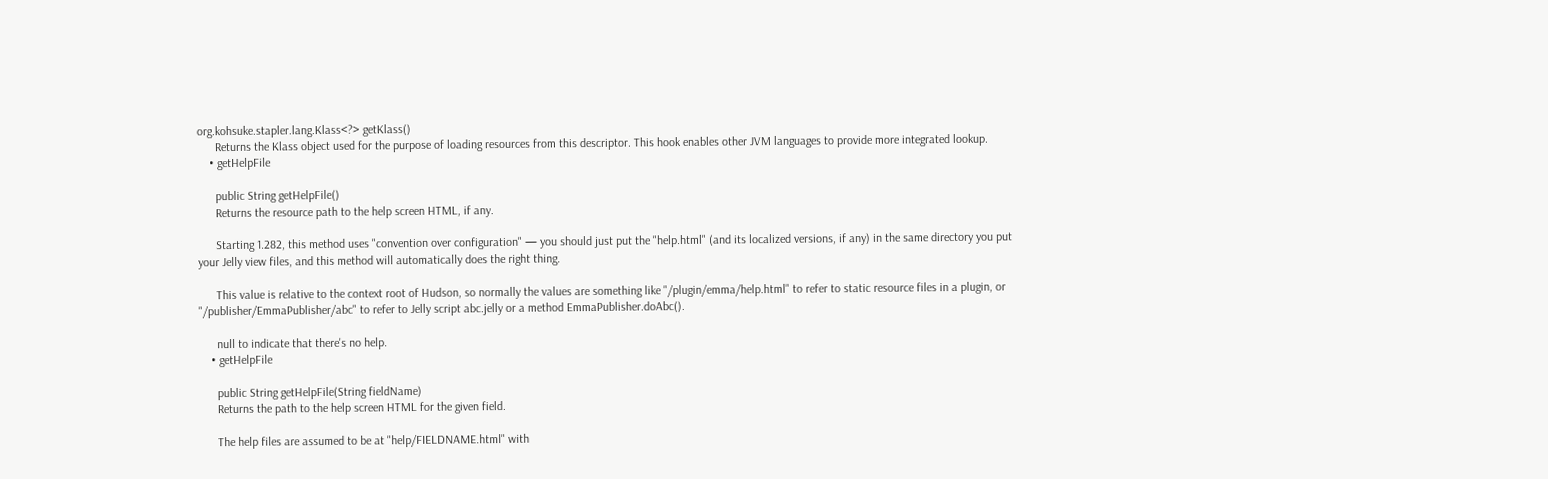org.kohsuke.stapler.lang.Klass<?> getKlass()
      Returns the Klass object used for the purpose of loading resources from this descriptor. This hook enables other JVM languages to provide more integrated lookup.
    • getHelpFile

      public String getHelpFile()
      Returns the resource path to the help screen HTML, if any.

      Starting 1.282, this method uses "convention over configuration" — you should just put the "help.html" (and its localized versions, if any) in the same directory you put your Jelly view files, and this method will automatically does the right thing.

      This value is relative to the context root of Hudson, so normally the values are something like "/plugin/emma/help.html" to refer to static resource files in a plugin, or "/publisher/EmmaPublisher/abc" to refer to Jelly script abc.jelly or a method EmmaPublisher.doAbc().

      null to indicate that there's no help.
    • getHelpFile

      public String getHelpFile(String fieldName)
      Returns the path to the help screen HTML for the given field.

      The help files are assumed to be at "help/FIELDNAME.html" with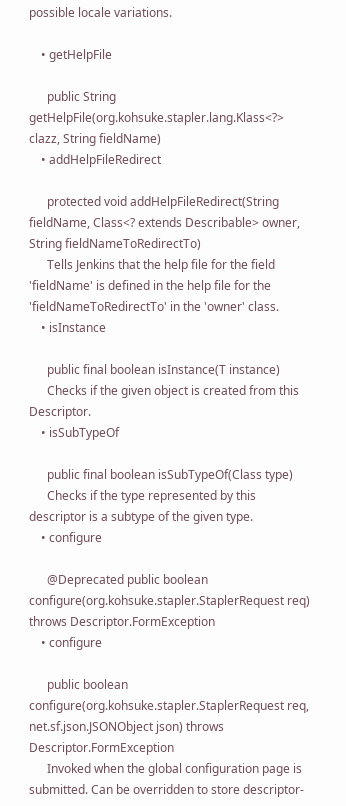possible locale variations.

    • getHelpFile

      public String getHelpFile(org.kohsuke.stapler.lang.Klass<?> clazz, String fieldName)
    • addHelpFileRedirect

      protected void addHelpFileRedirect(String fieldName, Class<? extends Describable> owner, String fieldNameToRedirectTo)
      Tells Jenkins that the help file for the field 'fieldName' is defined in the help file for the 'fieldNameToRedirectTo' in the 'owner' class.
    • isInstance

      public final boolean isInstance(T instance)
      Checks if the given object is created from this Descriptor.
    • isSubTypeOf

      public final boolean isSubTypeOf(Class type)
      Checks if the type represented by this descriptor is a subtype of the given type.
    • configure

      @Deprecated public boolean configure(org.kohsuke.stapler.StaplerRequest req) throws Descriptor.FormException
    • configure

      public boolean configure(org.kohsuke.stapler.StaplerRequest req, net.sf.json.JSONObject json) throws Descriptor.FormException
      Invoked when the global configuration page is submitted. Can be overridden to store descriptor-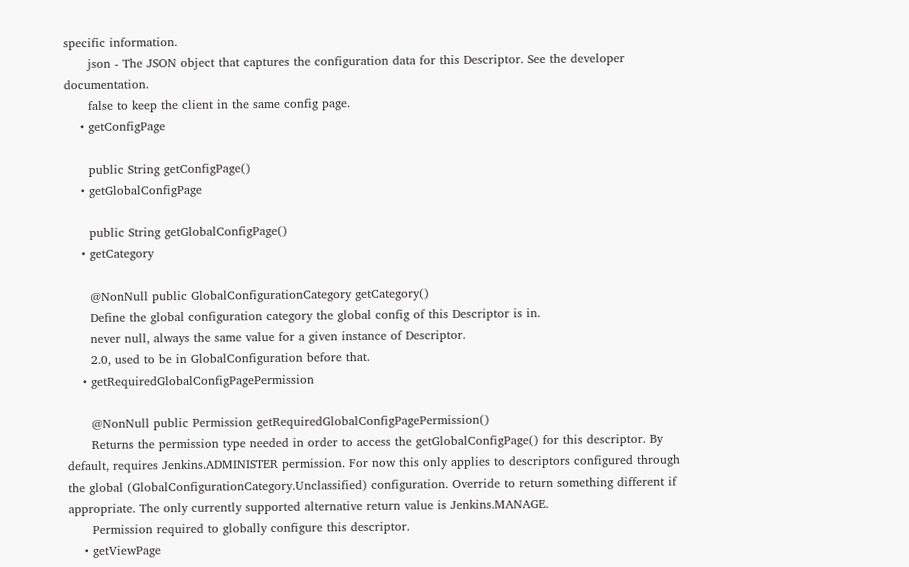specific information.
      json - The JSON object that captures the configuration data for this Descriptor. See the developer documentation.
      false to keep the client in the same config page.
    • getConfigPage

      public String getConfigPage()
    • getGlobalConfigPage

      public String getGlobalConfigPage()
    • getCategory

      @NonNull public GlobalConfigurationCategory getCategory()
      Define the global configuration category the global config of this Descriptor is in.
      never null, always the same value for a given instance of Descriptor.
      2.0, used to be in GlobalConfiguration before that.
    • getRequiredGlobalConfigPagePermission

      @NonNull public Permission getRequiredGlobalConfigPagePermission()
      Returns the permission type needed in order to access the getGlobalConfigPage() for this descriptor. By default, requires Jenkins.ADMINISTER permission. For now this only applies to descriptors configured through the global (GlobalConfigurationCategory.Unclassified) configuration. Override to return something different if appropriate. The only currently supported alternative return value is Jenkins.MANAGE.
      Permission required to globally configure this descriptor.
    • getViewPage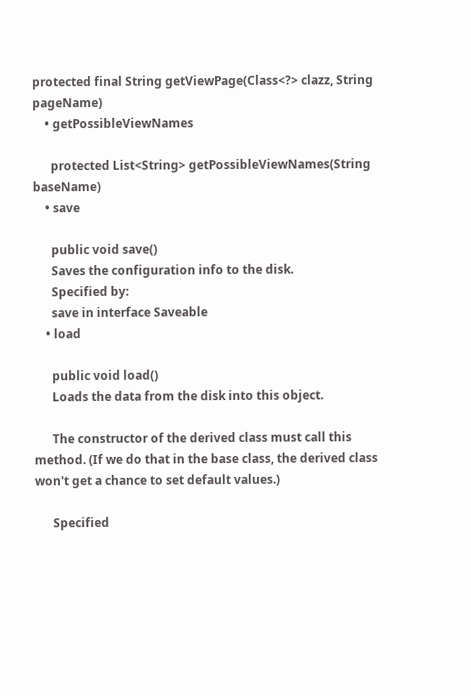protected final String getViewPage(Class<?> clazz, String pageName)
    • getPossibleViewNames

      protected List<String> getPossibleViewNames(String baseName)
    • save

      public void save()
      Saves the configuration info to the disk.
      Specified by:
      save in interface Saveable
    • load

      public void load()
      Loads the data from the disk into this object.

      The constructor of the derived class must call this method. (If we do that in the base class, the derived class won't get a chance to set default values.)

      Specified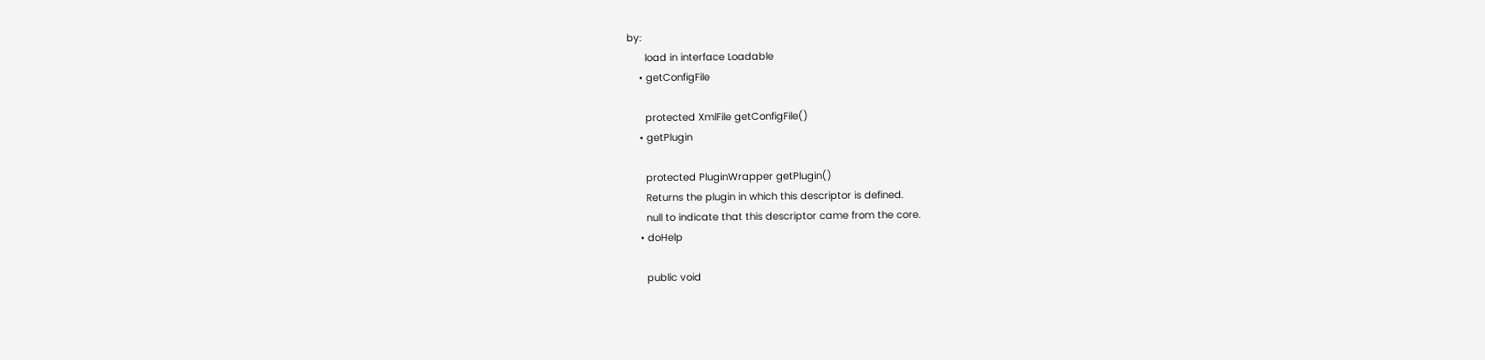by:
      load in interface Loadable
    • getConfigFile

      protected XmlFile getConfigFile()
    • getPlugin

      protected PluginWrapper getPlugin()
      Returns the plugin in which this descriptor is defined.
      null to indicate that this descriptor came from the core.
    • doHelp

      public void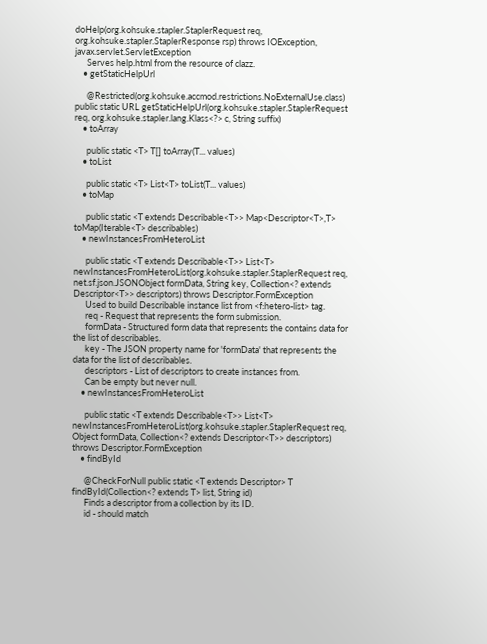doHelp(org.kohsuke.stapler.StaplerRequest req, org.kohsuke.stapler.StaplerResponse rsp) throws IOException, javax.servlet.ServletException
      Serves help.html from the resource of clazz.
    • getStaticHelpUrl

      @Restricted(org.kohsuke.accmod.restrictions.NoExternalUse.class) public static URL getStaticHelpUrl(org.kohsuke.stapler.StaplerRequest req, org.kohsuke.stapler.lang.Klass<?> c, String suffix)
    • toArray

      public static <T> T[] toArray(T... values)
    • toList

      public static <T> List<T> toList(T... values)
    • toMap

      public static <T extends Describable<T>> Map<Descriptor<T>,T> toMap(Iterable<T> describables)
    • newInstancesFromHeteroList

      public static <T extends Describable<T>> List<T> newInstancesFromHeteroList(org.kohsuke.stapler.StaplerRequest req, net.sf.json.JSONObject formData, String key, Collection<? extends Descriptor<T>> descriptors) throws Descriptor.FormException
      Used to build Describable instance list from <f:hetero-list> tag.
      req - Request that represents the form submission.
      formData - Structured form data that represents the contains data for the list of describables.
      key - The JSON property name for 'formData' that represents the data for the list of describables.
      descriptors - List of descriptors to create instances from.
      Can be empty but never null.
    • newInstancesFromHeteroList

      public static <T extends Describable<T>> List<T> newInstancesFromHeteroList(org.kohsuke.stapler.StaplerRequest req, Object formData, Collection<? extends Descriptor<T>> descriptors) throws Descriptor.FormException
    • findById

      @CheckForNull public static <T extends Descriptor> T findById(Collection<? extends T> list, String id)
      Finds a descriptor from a collection by its ID.
      id - should match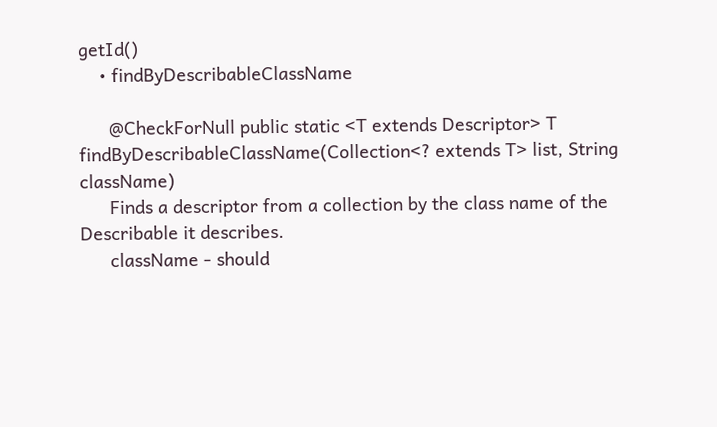getId()
    • findByDescribableClassName

      @CheckForNull public static <T extends Descriptor> T findByDescribableClassName(Collection<? extends T> list, String className)
      Finds a descriptor from a collection by the class name of the Describable it describes.
      className - should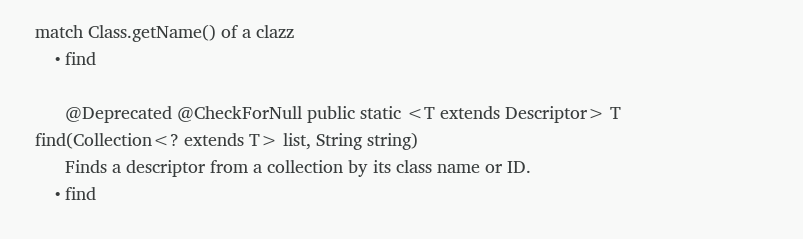match Class.getName() of a clazz
    • find

      @Deprecated @CheckForNull public static <T extends Descriptor> T find(Collection<? extends T> list, String string)
      Finds a descriptor from a collection by its class name or ID.
    • find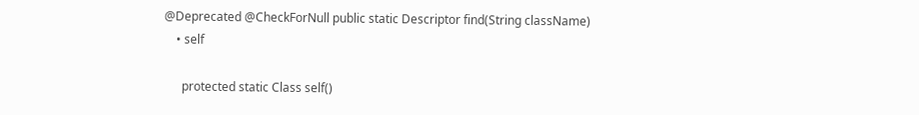@Deprecated @CheckForNull public static Descriptor find(String className)
    • self

      protected static Class self()